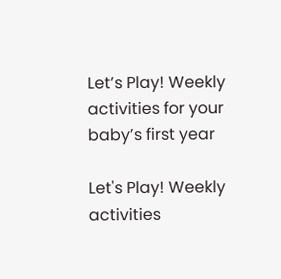Let’s Play! Weekly activities for your baby’s first year

Let's Play! Weekly activities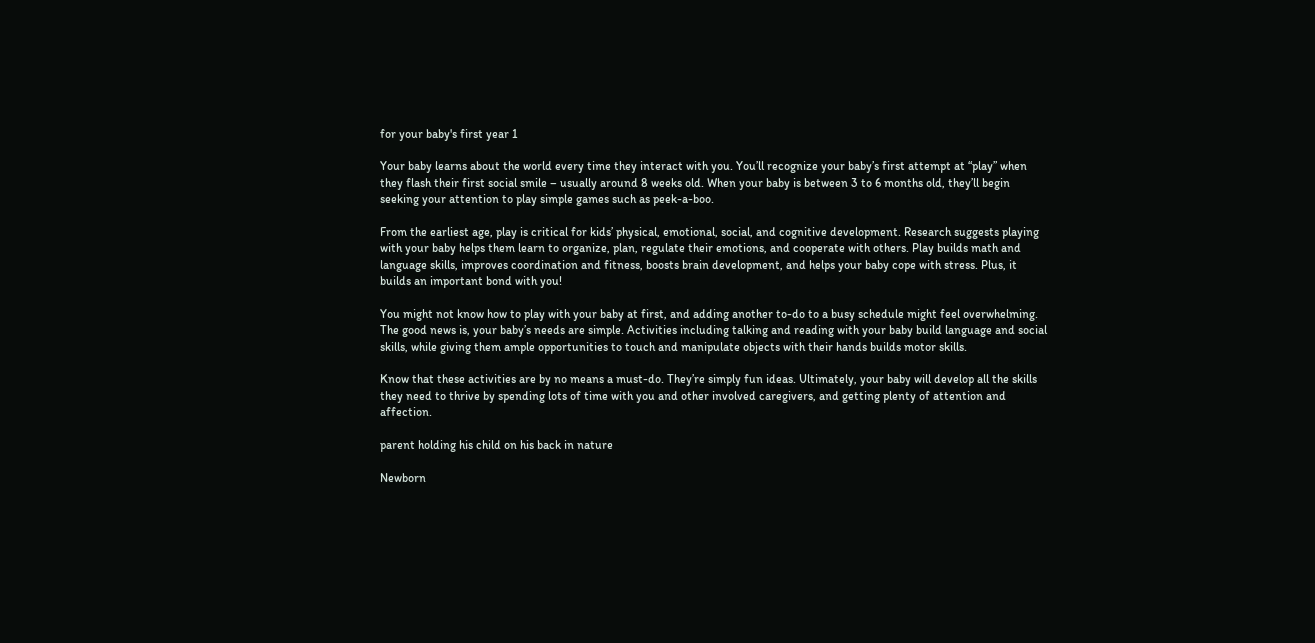for your baby's first year 1

Your baby learns about the world every time they interact with you. You’ll recognize your baby’s first attempt at “play” when they flash their first social smile – usually around 8 weeks old. When your baby is between 3 to 6 months old, they’ll begin seeking your attention to play simple games such as peek-a-boo.

From the earliest age, play is critical for kids’ physical, emotional, social, and cognitive development. Research suggests playing with your baby helps them learn to organize, plan, regulate their emotions, and cooperate with others. Play builds math and language skills, improves coordination and fitness, boosts brain development, and helps your baby cope with stress. Plus, it builds an important bond with you!

You might not know how to play with your baby at first, and adding another to-do to a busy schedule might feel overwhelming. The good news is, your baby’s needs are simple. Activities including talking and reading with your baby build language and social skills, while giving them ample opportunities to touch and manipulate objects with their hands builds motor skills.

Know that these activities are by no means a must-do. They’re simply fun ideas. Ultimately, your baby will develop all the skills they need to thrive by spending lots of time with you and other involved caregivers, and getting plenty of attention and affection.

parent holding his child on his back in nature

Newborn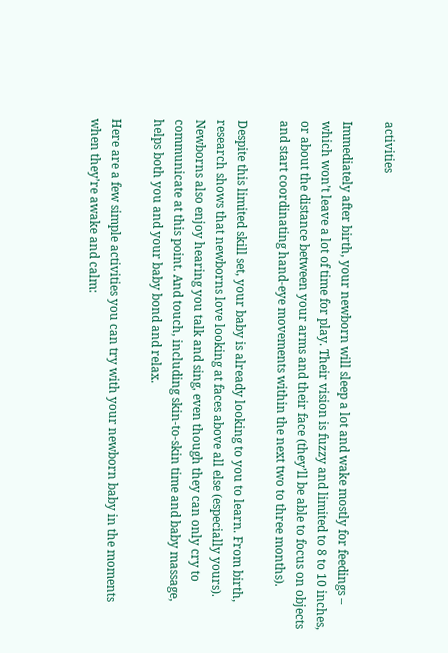activities

Immediately after birth, your newborn will sleep a lot and wake mostly for feedings – which won’t leave a lot of time for play. Their vision is fuzzy and limited to 8 to 10 inches, or about the distance between your arms and their face (they’ll be able to focus on objects and start coordinating hand-eye movements within the next two to three months).

Despite this limited skill set, your baby is already looking to you to learn. From birth, research shows that newborns love looking at faces above all else (especially yours). Newborns also enjoy hearing you talk and sing, even though they can only cry to communicate at this point. And touch, including skin-to-skin time and baby massage, helps both you and your baby bond and relax.

Here are a few simple activities you can try with your newborn baby in the moments when they’re awake and calm: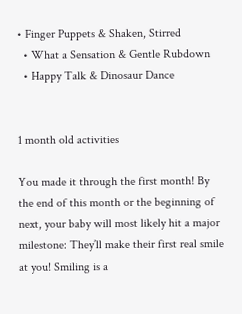• Finger Puppets & Shaken, Stirred
  • What a Sensation & Gentle Rubdown
  • Happy Talk & Dinosaur Dance


1 month old activities

You made it through the first month! By the end of this month or the beginning of next, your baby will most likely hit a major milestone: They’ll make their first real smile at you! Smiling is a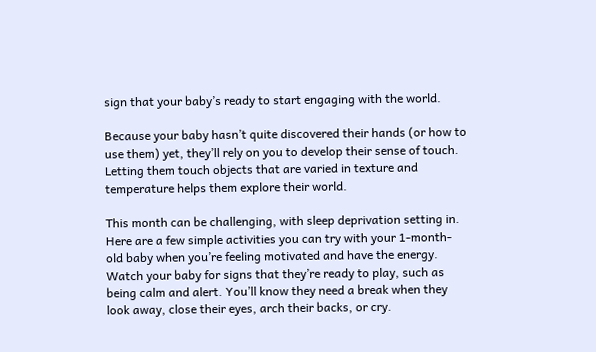sign that your baby’s ready to start engaging with the world.

Because your baby hasn’t quite discovered their hands (or how to use them) yet, they’ll rely on you to develop their sense of touch. Letting them touch objects that are varied in texture and temperature helps them explore their world.

This month can be challenging, with sleep deprivation setting in. Here are a few simple activities you can try with your 1-month-old baby when you’re feeling motivated and have the energy. Watch your baby for signs that they’re ready to play, such as being calm and alert. You’ll know they need a break when they look away, close their eyes, arch their backs, or cry.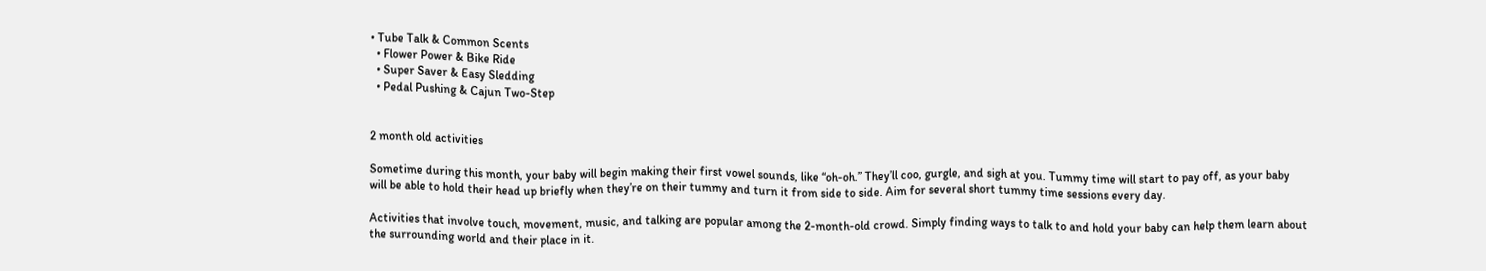• Tube Talk & Common Scents
  • Flower Power & Bike Ride
  • Super Saver & Easy Sledding
  • Pedal Pushing & Cajun Two-Step


2 month old activities

Sometime during this month, your baby will begin making their first vowel sounds, like “oh-oh.” They’ll coo, gurgle, and sigh at you. Tummy time will start to pay off, as your baby will be able to hold their head up briefly when they’re on their tummy and turn it from side to side. Aim for several short tummy time sessions every day.

Activities that involve touch, movement, music, and talking are popular among the 2-month-old crowd. Simply finding ways to talk to and hold your baby can help them learn about the surrounding world and their place in it.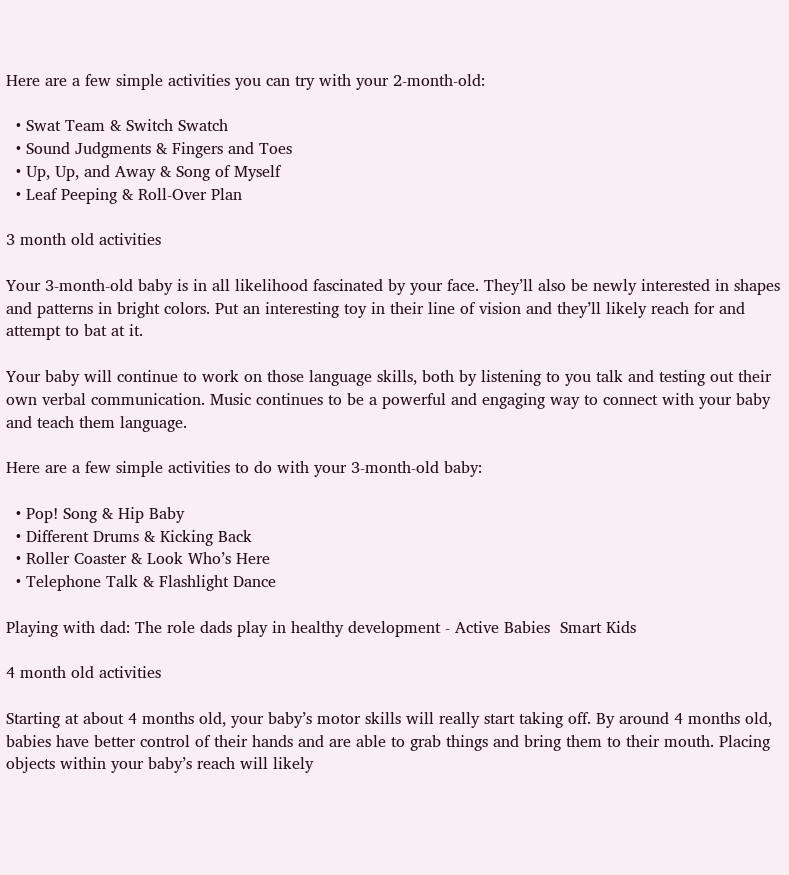Here are a few simple activities you can try with your 2-month-old:

  • Swat Team & Switch Swatch
  • Sound Judgments & Fingers and Toes
  • Up, Up, and Away & Song of Myself
  • Leaf Peeping & Roll-Over Plan

3 month old activities

Your 3-month-old baby is in all likelihood fascinated by your face. They’ll also be newly interested in shapes and patterns in bright colors. Put an interesting toy in their line of vision and they’ll likely reach for and attempt to bat at it.

Your baby will continue to work on those language skills, both by listening to you talk and testing out their own verbal communication. Music continues to be a powerful and engaging way to connect with your baby and teach them language.

Here are a few simple activities to do with your 3-month-old baby:

  • Pop! Song & Hip Baby
  • Different Drums & Kicking Back
  • Roller Coaster & Look Who’s Here
  • Telephone Talk & Flashlight Dance

Playing with dad: The role dads play in healthy development - Active Babies  Smart Kids

4 month old activities

Starting at about 4 months old, your baby’s motor skills will really start taking off. By around 4 months old, babies have better control of their hands and are able to grab things and bring them to their mouth. Placing objects within your baby’s reach will likely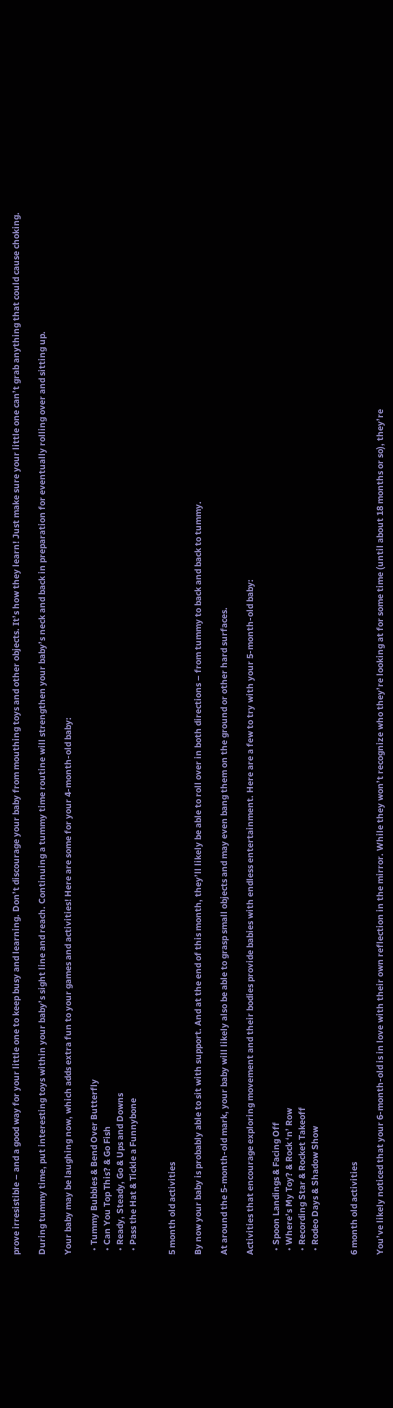prove irresistible – and a good way for your little one to keep busy and learning. Don’t discourage your baby from mouthing toys and other objects. It’s how they learn! Just make sure your little one can’t grab anything that could cause choking.

During tummy time, put interesting toys within your baby’s sight line and reach. Continuing a tummy time routine will strengthen your baby’s neck and back in preparation for eventually rolling over and sitting up.

Your baby may be laughing now, which adds extra fun to your games and activities! Here are some for your 4-month-old baby:

  • Tummy Bubbles & Bend Over Butterfly
  • Can You Top This? & Go Fish
  • Ready, Steady, Go & Ups and Downs
  • Pass the Hat & Tickle a Funnybone


5 month old activities

By now your baby is probably able to sit with support. And at the end of this month, they’ll likely be able to roll over in both directions – from tummy to back and back to tummy.

At around the 5-month-old mark, your baby will likely also be able to grasp small objects and may even bang them on the ground or other hard surfaces.

Activities that encourage exploring movement and their bodies provide babies with endless entertainment. Here are a few to try with your 5-month-old baby:

  • Spoon Landings & Facing Off
  • Where’s My Toy? & Rock ‘n’ Row
  • Recording Star & Rocket Takeoff
  • Rodeo Days & Shadow Show


6 month old activities

You’ve likely noticed that your 6-month-old is in love with their own reflection in the mirror. While they won’t recognize who they’re looking at for some time (until about 18 months or so), they’re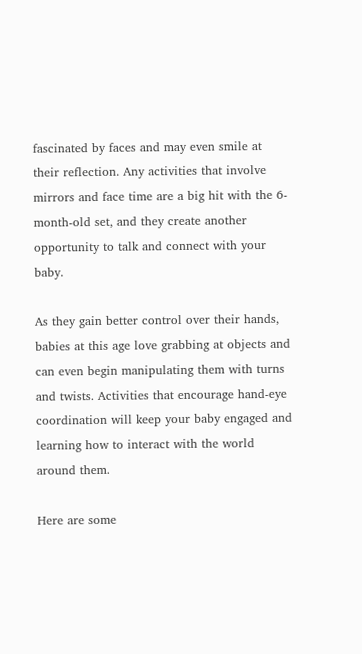fascinated by faces and may even smile at their reflection. Any activities that involve mirrors and face time are a big hit with the 6-month-old set, and they create another opportunity to talk and connect with your baby.

As they gain better control over their hands, babies at this age love grabbing at objects and can even begin manipulating them with turns and twists. Activities that encourage hand-eye coordination will keep your baby engaged and learning how to interact with the world around them.

Here are some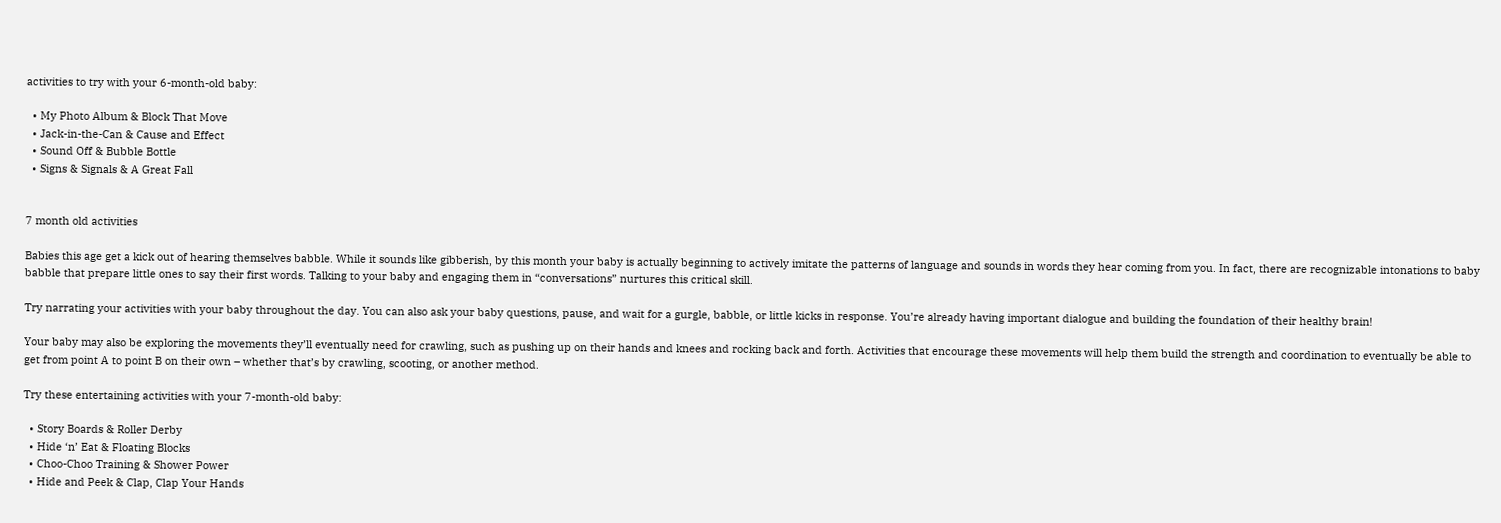activities to try with your 6-month-old baby:

  • My Photo Album & Block That Move
  • Jack-in-the-Can & Cause and Effect
  • Sound Off & Bubble Bottle
  • Signs & Signals & A Great Fall


7 month old activities

Babies this age get a kick out of hearing themselves babble. While it sounds like gibberish, by this month your baby is actually beginning to actively imitate the patterns of language and sounds in words they hear coming from you. In fact, there are recognizable intonations to baby babble that prepare little ones to say their first words. Talking to your baby and engaging them in “conversations” nurtures this critical skill.

Try narrating your activities with your baby throughout the day. You can also ask your baby questions, pause, and wait for a gurgle, babble, or little kicks in response. You’re already having important dialogue and building the foundation of their healthy brain!

Your baby may also be exploring the movements they’ll eventually need for crawling, such as pushing up on their hands and knees and rocking back and forth. Activities that encourage these movements will help them build the strength and coordination to eventually be able to get from point A to point B on their own – whether that’s by crawling, scooting, or another method.

Try these entertaining activities with your 7-month-old baby:

  • Story Boards & Roller Derby
  • Hide ‘n’ Eat & Floating Blocks
  • Choo-Choo Training & Shower Power
  • Hide and Peek & Clap, Clap Your Hands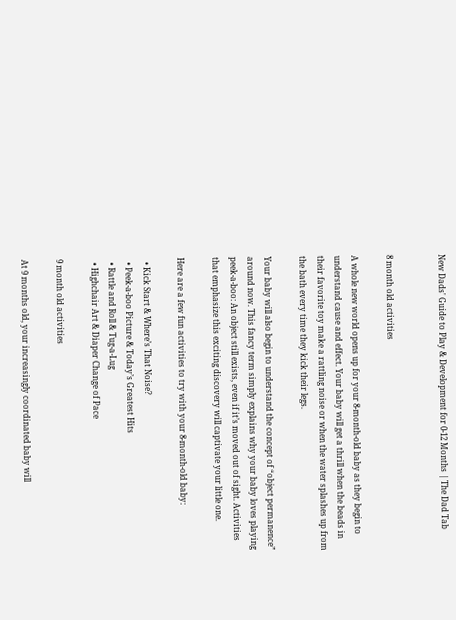New Dads' Guide to Play & Development for 0-12 Months | The Dad Tab


8 month old activities

A whole new world opens up for your 8-month-old baby as they begin to understand cause and effect. Your baby will get a thrill when the beads in their favorite toy make a rattling noise or when the water splashes up from the bath every time they kick their legs.

Your baby will also begin to understand the concept of “object permanence” around now. This fancy term simply explains why your baby loves playing peek-a-boo: An object still exists, even if it’s moved out of sight. Activities that emphasize this exciting discovery will captivate your little one.

Here are a few fun activities to try with your 8-month-old baby:

  • Kick Start & Where’s That Noise?
  • Peek-a-boo Picture & Today’s Greatest Hits
  • Rattle and Roll & Tug-a-Lug
  • Highchair Art & Diaper Change of Pace

9 month old activities

At 9 months old, your increasingly coordinated baby will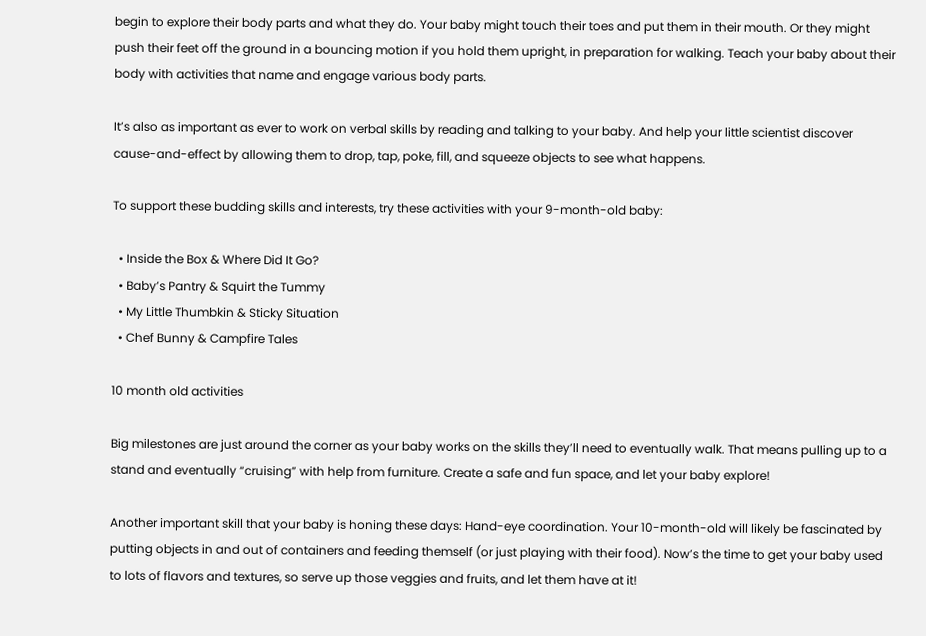begin to explore their body parts and what they do. Your baby might touch their toes and put them in their mouth. Or they might push their feet off the ground in a bouncing motion if you hold them upright, in preparation for walking. Teach your baby about their body with activities that name and engage various body parts.

It’s also as important as ever to work on verbal skills by reading and talking to your baby. And help your little scientist discover cause-and-effect by allowing them to drop, tap, poke, fill, and squeeze objects to see what happens.

To support these budding skills and interests, try these activities with your 9-month-old baby:

  • Inside the Box & Where Did It Go?
  • Baby’s Pantry & Squirt the Tummy
  • My Little Thumbkin & Sticky Situation
  • Chef Bunny & Campfire Tales

10 month old activities

Big milestones are just around the corner as your baby works on the skills they’ll need to eventually walk. That means pulling up to a stand and eventually “cruising” with help from furniture. Create a safe and fun space, and let your baby explore!

Another important skill that your baby is honing these days: Hand-eye coordination. Your 10-month-old will likely be fascinated by putting objects in and out of containers and feeding themself (or just playing with their food). Now’s the time to get your baby used to lots of flavors and textures, so serve up those veggies and fruits, and let them have at it!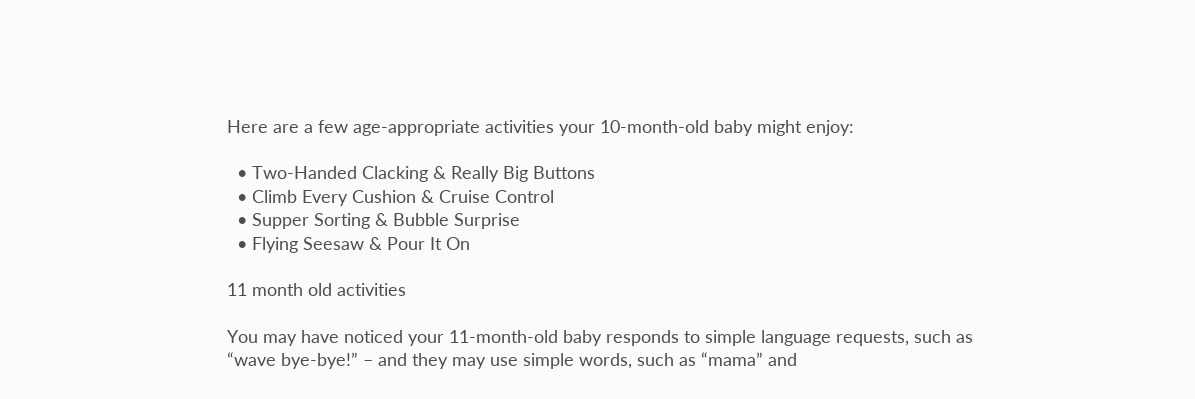Here are a few age-appropriate activities your 10-month-old baby might enjoy:

  • Two-Handed Clacking & Really Big Buttons
  • Climb Every Cushion & Cruise Control
  • Supper Sorting & Bubble Surprise
  • Flying Seesaw & Pour It On

11 month old activities

You may have noticed your 11-month-old baby responds to simple language requests, such as “wave bye-bye!” – and they may use simple words, such as “mama” and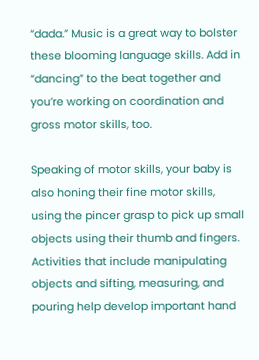“dada.” Music is a great way to bolster these blooming language skills. Add in “dancing” to the beat together and you’re working on coordination and gross motor skills, too.

Speaking of motor skills, your baby is also honing their fine motor skills, using the pincer grasp to pick up small objects using their thumb and fingers. Activities that include manipulating objects and sifting, measuring, and pouring help develop important hand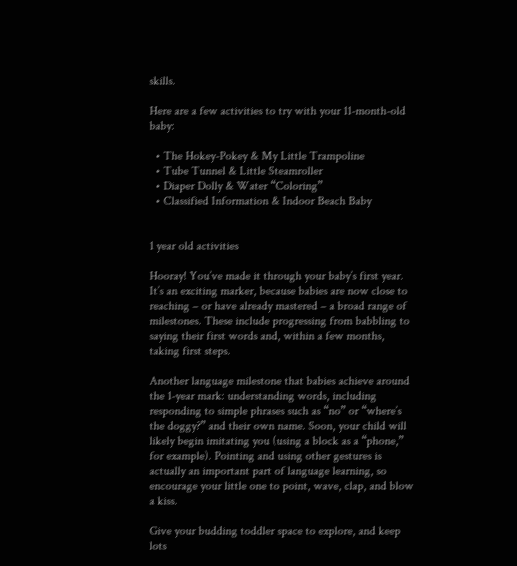skills.

Here are a few activities to try with your 11-month-old baby:

  • The Hokey-Pokey & My Little Trampoline
  • Tube Tunnel & Little Steamroller
  • Diaper Dolly & Water “Coloring”
  • Classified Information & Indoor Beach Baby


1 year old activities

Hooray! You’ve made it through your baby’s first year. It’s an exciting marker, because babies are now close to reaching – or have already mastered – a broad range of milestones. These include progressing from babbling to saying their first words and, within a few months, taking first steps.

Another language milestone that babies achieve around the 1-year mark: understanding words, including responding to simple phrases such as “no” or “where’s the doggy?” and their own name. Soon, your child will likely begin imitating you (using a block as a “phone,” for example). Pointing and using other gestures is actually an important part of language learning, so encourage your little one to point, wave, clap, and blow a kiss.

Give your budding toddler space to explore, and keep lots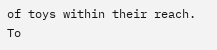of toys within their reach. To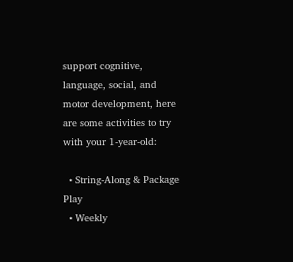support cognitive, language, social, and motor development, here are some activities to try with your 1-year-old:

  • String-Along & Package Play
  • Weekly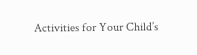Activities for Your Child’s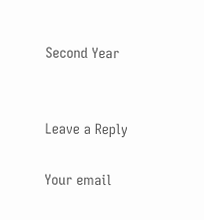Second Year


Leave a Reply

Your email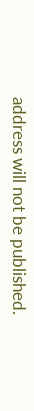address will not be published.